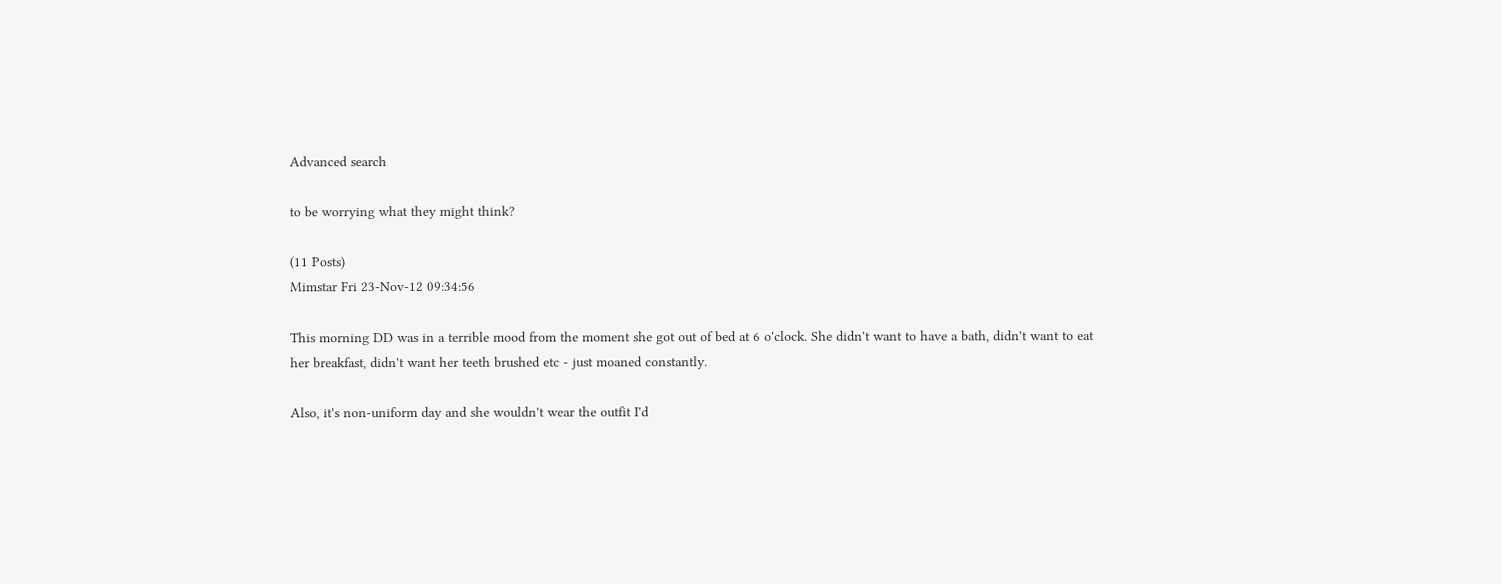Advanced search

to be worrying what they might think?

(11 Posts)
Mimstar Fri 23-Nov-12 09:34:56

This morning DD was in a terrible mood from the moment she got out of bed at 6 o'clock. She didn't want to have a bath, didn't want to eat her breakfast, didn't want her teeth brushed etc - just moaned constantly.

Also, it's non-uniform day and she wouldn't wear the outfit I'd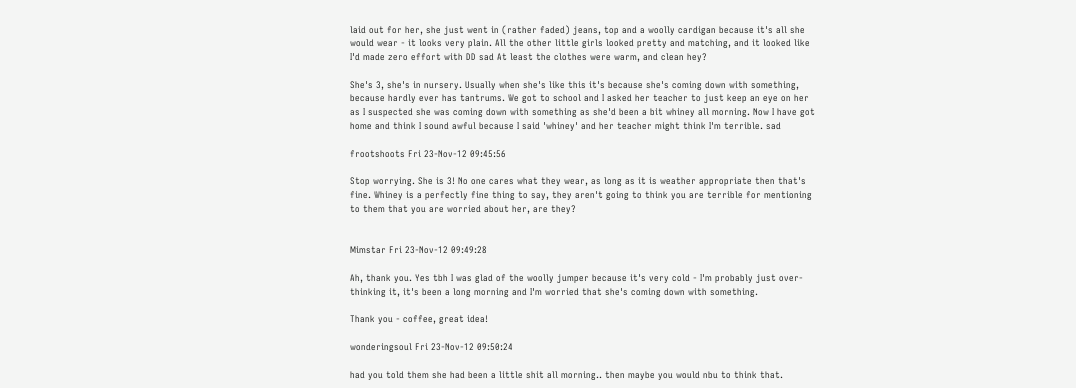laid out for her, she just went in (rather faded) jeans, top and a woolly cardigan because it's all she would wear - it looks very plain. All the other little girls looked pretty and matching, and it looked like I'd made zero effort with DD sad At least the clothes were warm, and clean hey?

She's 3, she's in nursery. Usually when she's like this it's because she's coming down with something, because hardly ever has tantrums. We got to school and I asked her teacher to just keep an eye on her as I suspected she was coming down with something as she'd been a bit whiney all morning. Now I have got home and think I sound awful because I said 'whiney' and her teacher might think I'm terrible. sad

frootshoots Fri 23-Nov-12 09:45:56

Stop worrying. She is 3! No one cares what they wear, as long as it is weather appropriate then that's fine. Whiney is a perfectly fine thing to say, they aren't going to think you are terrible for mentioning to them that you are worried about her, are they?


Mimstar Fri 23-Nov-12 09:49:28

Ah, thank you. Yes tbh I was glad of the woolly jumper because it's very cold - I'm probably just over-thinking it, it's been a long morning and I'm worried that she's coming down with something.

Thank you - coffee, great idea!

wonderingsoul Fri 23-Nov-12 09:50:24

had you told them she had been a little shit all morning.. then maybe you would nbu to think that.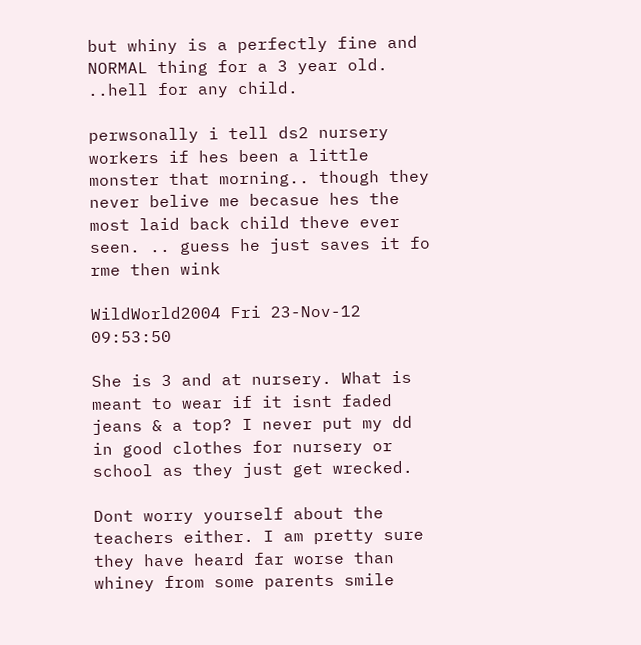but whiny is a perfectly fine and NORMAL thing for a 3 year old. ..hell for any child.

perwsonally i tell ds2 nursery workers if hes been a little monster that morning.. though they never belive me becasue hes the most laid back child theve ever seen. .. guess he just saves it fo rme then wink

WildWorld2004 Fri 23-Nov-12 09:53:50

She is 3 and at nursery. What is meant to wear if it isnt faded jeans & a top? I never put my dd in good clothes for nursery or school as they just get wrecked.

Dont worry yourself about the teachers either. I am pretty sure they have heard far worse than whiney from some parents smile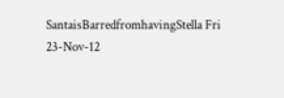SantaisBarredfromhavingStella Fri 23-Nov-12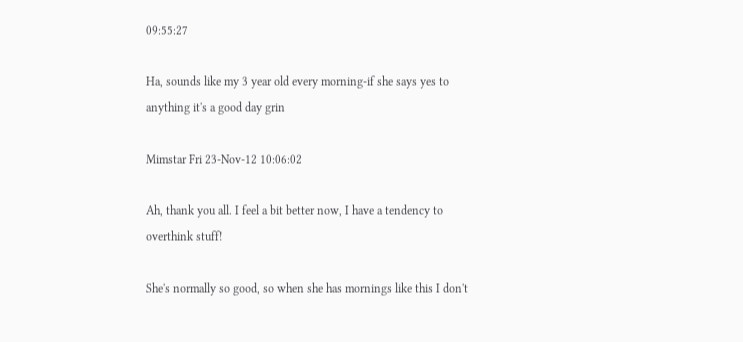09:55:27

Ha, sounds like my 3 year old every morning-if she says yes to anything it's a good day grin

Mimstar Fri 23-Nov-12 10:06:02

Ah, thank you all. I feel a bit better now, I have a tendency to overthink stuff!

She's normally so good, so when she has mornings like this I don't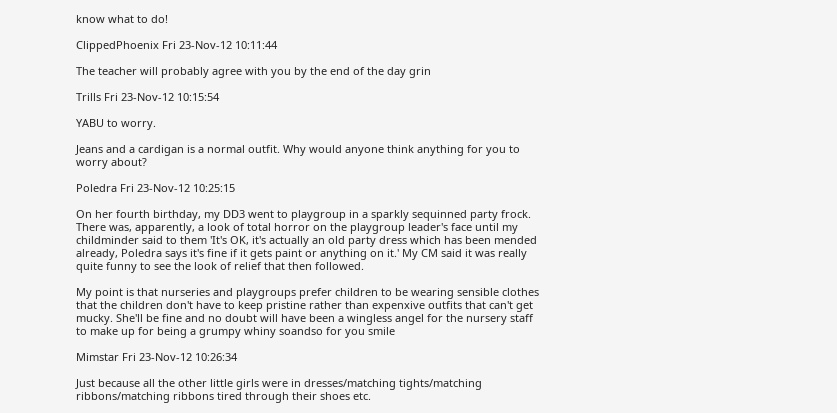know what to do!

ClippedPhoenix Fri 23-Nov-12 10:11:44

The teacher will probably agree with you by the end of the day grin

Trills Fri 23-Nov-12 10:15:54

YABU to worry.

Jeans and a cardigan is a normal outfit. Why would anyone think anything for you to worry about?

Poledra Fri 23-Nov-12 10:25:15

On her fourth birthday, my DD3 went to playgroup in a sparkly sequinned party frock. There was, apparently, a look of total horror on the playgroup leader's face until my childminder said to them 'It's OK, it's actually an old party dress which has been mended already, Poledra says it's fine if it gets paint or anything on it.' My CM said it was really quite funny to see the look of relief that then followed.

My point is that nurseries and playgroups prefer children to be wearing sensible clothes that the children don't have to keep pristine rather than expenxive outfits that can't get mucky. She'll be fine and no doubt will have been a wingless angel for the nursery staff to make up for being a grumpy whiny soandso for you smile

Mimstar Fri 23-Nov-12 10:26:34

Just because all the other little girls were in dresses/matching tights/matching ribbons/matching ribbons tired through their shoes etc.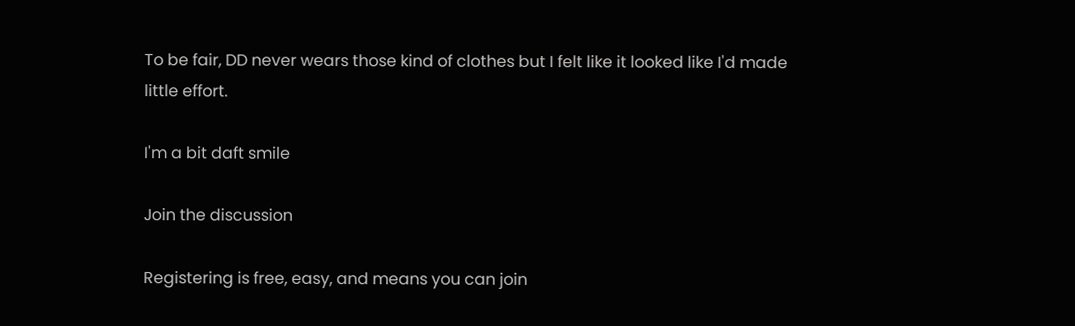To be fair, DD never wears those kind of clothes but I felt like it looked like I'd made little effort.

I'm a bit daft smile

Join the discussion

Registering is free, easy, and means you can join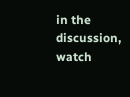in the discussion, watch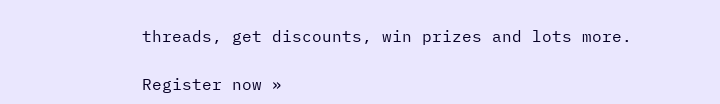threads, get discounts, win prizes and lots more.

Register now »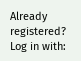Already registered? Log in with: